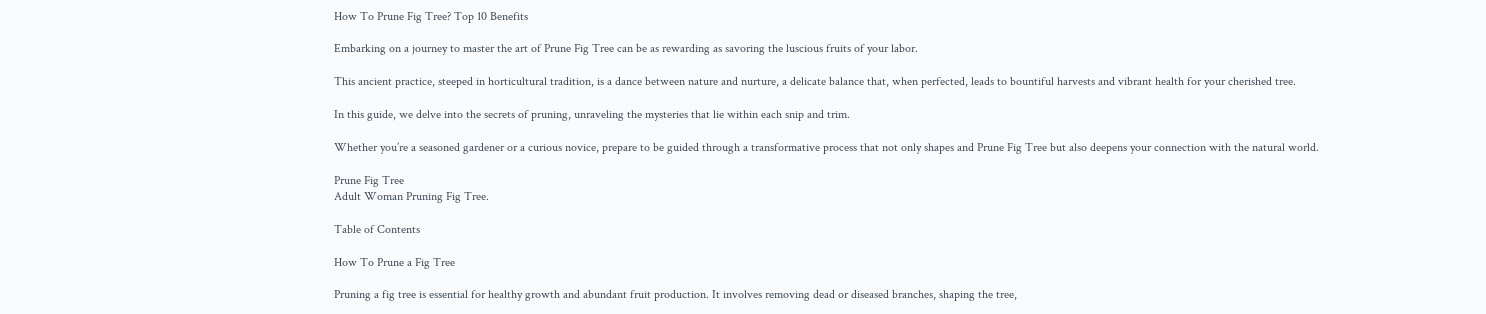How To Prune Fig Tree? Top 10 Benefits

Embarking on a journey to master the art of Prune Fig Tree can be as rewarding as savoring the luscious fruits of your labor.

This ancient practice, steeped in horticultural tradition, is a dance between nature and nurture, a delicate balance that, when perfected, leads to bountiful harvests and vibrant health for your cherished tree.

In this guide, we delve into the secrets of pruning, unraveling the mysteries that lie within each snip and trim.

Whether you’re a seasoned gardener or a curious novice, prepare to be guided through a transformative process that not only shapes and Prune Fig Tree but also deepens your connection with the natural world.

Prune Fig Tree
Adult Woman Pruning Fig Tree.

Table of Contents

How To Prune a Fig Tree

Pruning a fig tree is essential for healthy growth and abundant fruit production. It involves removing dead or diseased branches, shaping the tree,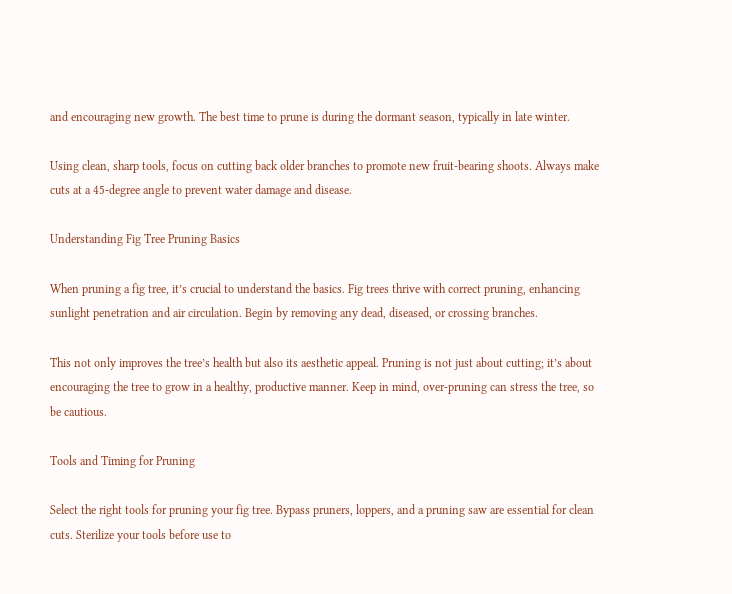and encouraging new growth. The best time to prune is during the dormant season, typically in late winter.

Using clean, sharp tools, focus on cutting back older branches to promote new fruit-bearing shoots. Always make cuts at a 45-degree angle to prevent water damage and disease.

Understanding Fig Tree Pruning Basics

When pruning a fig tree, it’s crucial to understand the basics. Fig trees thrive with correct pruning, enhancing sunlight penetration and air circulation. Begin by removing any dead, diseased, or crossing branches.

This not only improves the tree’s health but also its aesthetic appeal. Pruning is not just about cutting; it’s about encouraging the tree to grow in a healthy, productive manner. Keep in mind, over-pruning can stress the tree, so be cautious.

Tools and Timing for Pruning

Select the right tools for pruning your fig tree. Bypass pruners, loppers, and a pruning saw are essential for clean cuts. Sterilize your tools before use to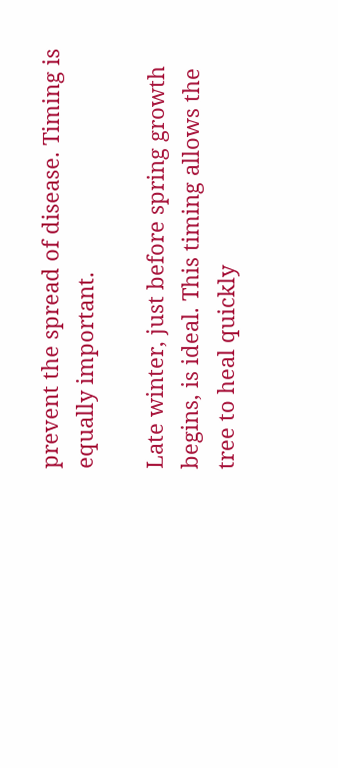prevent the spread of disease. Timing is equally important.

Late winter, just before spring growth begins, is ideal. This timing allows the tree to heal quickly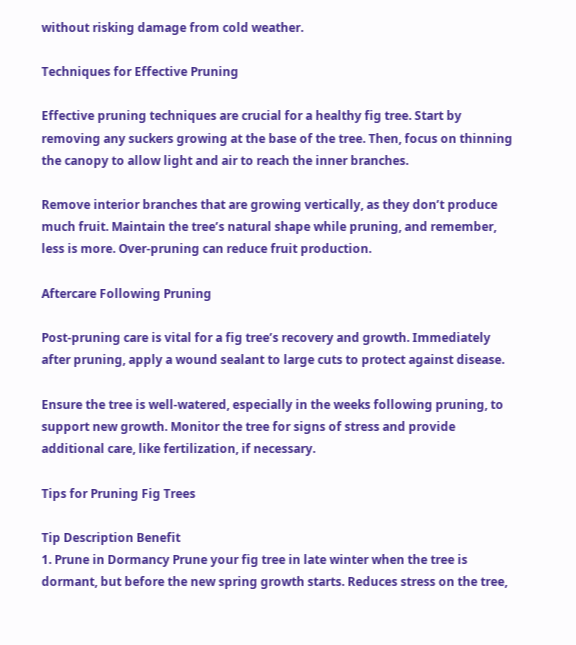without risking damage from cold weather.

Techniques for Effective Pruning

Effective pruning techniques are crucial for a healthy fig tree. Start by removing any suckers growing at the base of the tree. Then, focus on thinning the canopy to allow light and air to reach the inner branches.

Remove interior branches that are growing vertically, as they don’t produce much fruit. Maintain the tree’s natural shape while pruning, and remember, less is more. Over-pruning can reduce fruit production.

Aftercare Following Pruning

Post-pruning care is vital for a fig tree’s recovery and growth. Immediately after pruning, apply a wound sealant to large cuts to protect against disease.

Ensure the tree is well-watered, especially in the weeks following pruning, to support new growth. Monitor the tree for signs of stress and provide additional care, like fertilization, if necessary.

Tips for Pruning Fig Trees

Tip Description Benefit
1. Prune in Dormancy Prune your fig tree in late winter when the tree is dormant, but before the new spring growth starts. Reduces stress on the tree,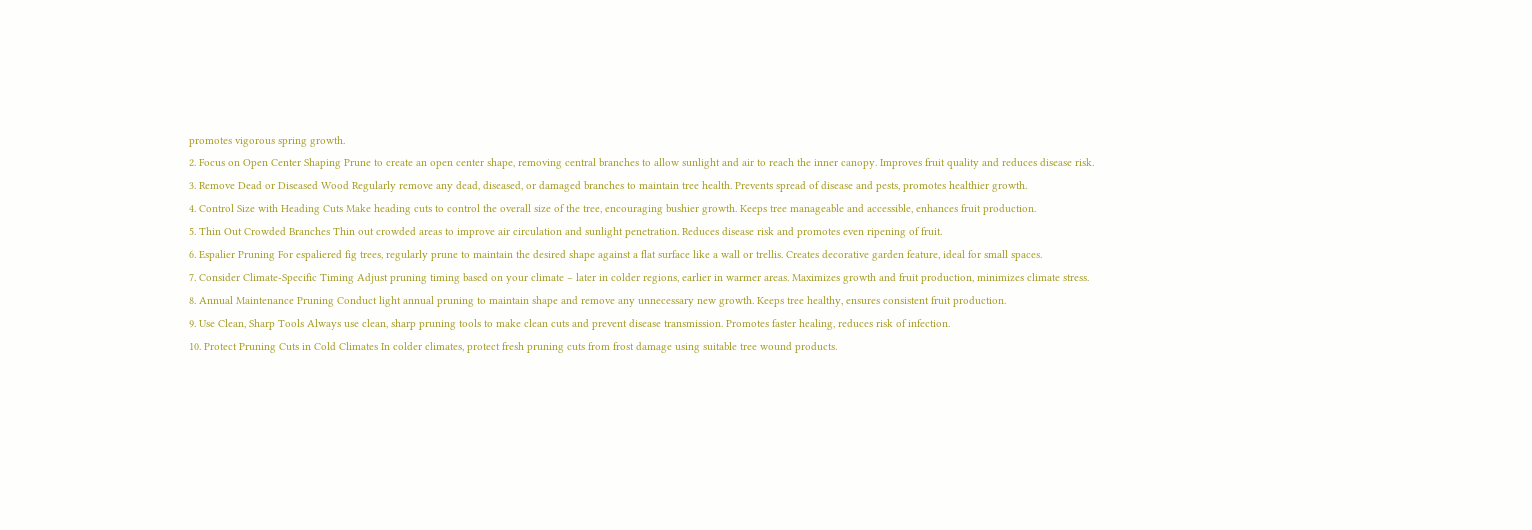promotes vigorous spring growth.
2. Focus on Open Center Shaping Prune to create an open center shape, removing central branches to allow sunlight and air to reach the inner canopy. Improves fruit quality and reduces disease risk.
3. Remove Dead or Diseased Wood Regularly remove any dead, diseased, or damaged branches to maintain tree health. Prevents spread of disease and pests, promotes healthier growth.
4. Control Size with Heading Cuts Make heading cuts to control the overall size of the tree, encouraging bushier growth. Keeps tree manageable and accessible, enhances fruit production.
5. Thin Out Crowded Branches Thin out crowded areas to improve air circulation and sunlight penetration. Reduces disease risk and promotes even ripening of fruit.
6. Espalier Pruning For espaliered fig trees, regularly prune to maintain the desired shape against a flat surface like a wall or trellis. Creates decorative garden feature, ideal for small spaces.
7. Consider Climate-Specific Timing Adjust pruning timing based on your climate – later in colder regions, earlier in warmer areas. Maximizes growth and fruit production, minimizes climate stress.
8. Annual Maintenance Pruning Conduct light annual pruning to maintain shape and remove any unnecessary new growth. Keeps tree healthy, ensures consistent fruit production.
9. Use Clean, Sharp Tools Always use clean, sharp pruning tools to make clean cuts and prevent disease transmission. Promotes faster healing, reduces risk of infection.
10. Protect Pruning Cuts in Cold Climates In colder climates, protect fresh pruning cuts from frost damage using suitable tree wound products.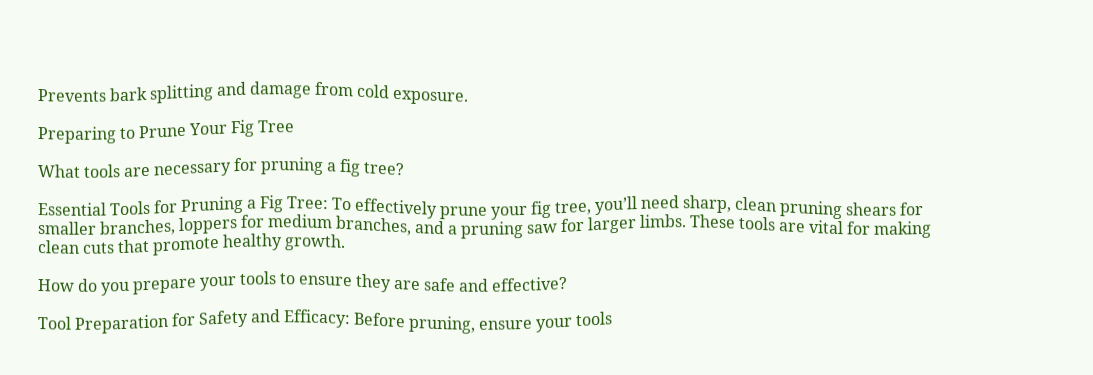Prevents bark splitting and damage from cold exposure.

Preparing to Prune Your Fig Tree

What tools are necessary for pruning a fig tree?

Essential Tools for Pruning a Fig Tree: To effectively prune your fig tree, you’ll need sharp, clean pruning shears for smaller branches, loppers for medium branches, and a pruning saw for larger limbs. These tools are vital for making clean cuts that promote healthy growth.

How do you prepare your tools to ensure they are safe and effective?

Tool Preparation for Safety and Efficacy: Before pruning, ensure your tools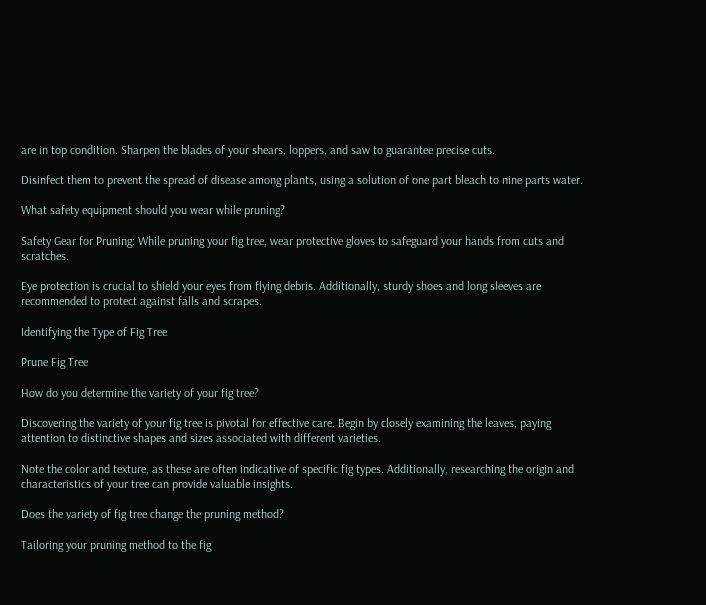are in top condition. Sharpen the blades of your shears, loppers, and saw to guarantee precise cuts.

Disinfect them to prevent the spread of disease among plants, using a solution of one part bleach to nine parts water.

What safety equipment should you wear while pruning?

Safety Gear for Pruning: While pruning your fig tree, wear protective gloves to safeguard your hands from cuts and scratches.

Eye protection is crucial to shield your eyes from flying debris. Additionally, sturdy shoes and long sleeves are recommended to protect against falls and scrapes.

Identifying the Type of Fig Tree

Prune Fig Tree

How do you determine the variety of your fig tree?

Discovering the variety of your fig tree is pivotal for effective care. Begin by closely examining the leaves, paying attention to distinctive shapes and sizes associated with different varieties.

Note the color and texture, as these are often indicative of specific fig types. Additionally, researching the origin and characteristics of your tree can provide valuable insights.

Does the variety of fig tree change the pruning method?

Tailoring your pruning method to the fig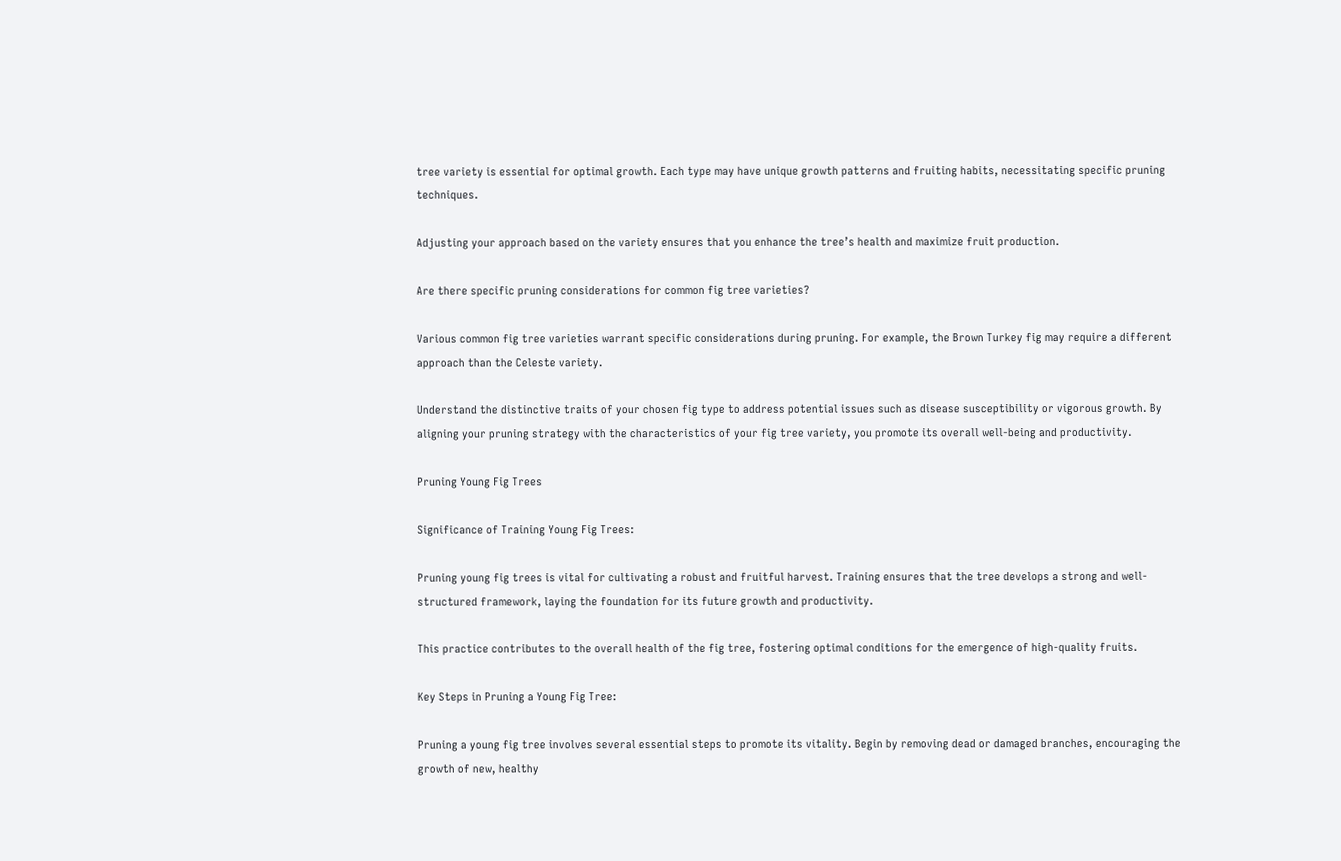tree variety is essential for optimal growth. Each type may have unique growth patterns and fruiting habits, necessitating specific pruning techniques.

Adjusting your approach based on the variety ensures that you enhance the tree’s health and maximize fruit production.

Are there specific pruning considerations for common fig tree varieties?

Various common fig tree varieties warrant specific considerations during pruning. For example, the Brown Turkey fig may require a different approach than the Celeste variety.

Understand the distinctive traits of your chosen fig type to address potential issues such as disease susceptibility or vigorous growth. By aligning your pruning strategy with the characteristics of your fig tree variety, you promote its overall well-being and productivity.

Pruning Young Fig Trees

Significance of Training Young Fig Trees:

Pruning young fig trees is vital for cultivating a robust and fruitful harvest. Training ensures that the tree develops a strong and well-structured framework, laying the foundation for its future growth and productivity.

This practice contributes to the overall health of the fig tree, fostering optimal conditions for the emergence of high-quality fruits.

Key Steps in Pruning a Young Fig Tree:

Pruning a young fig tree involves several essential steps to promote its vitality. Begin by removing dead or damaged branches, encouraging the growth of new, healthy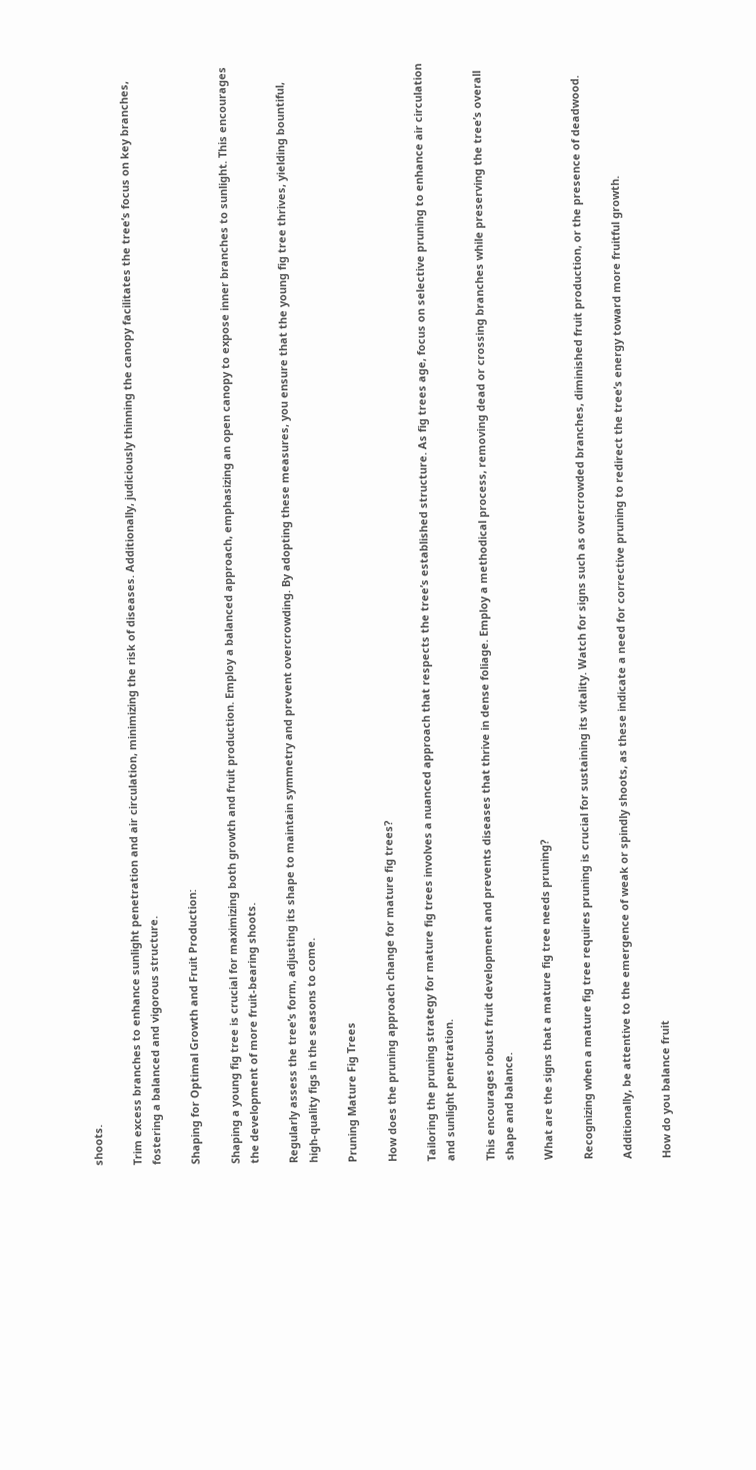shoots.

Trim excess branches to enhance sunlight penetration and air circulation, minimizing the risk of diseases. Additionally, judiciously thinning the canopy facilitates the tree’s focus on key branches, fostering a balanced and vigorous structure.

Shaping for Optimal Growth and Fruit Production:

Shaping a young fig tree is crucial for maximizing both growth and fruit production. Employ a balanced approach, emphasizing an open canopy to expose inner branches to sunlight. This encourages the development of more fruit-bearing shoots.

Regularly assess the tree’s form, adjusting its shape to maintain symmetry and prevent overcrowding. By adopting these measures, you ensure that the young fig tree thrives, yielding bountiful, high-quality figs in the seasons to come.

Pruning Mature Fig Trees

How does the pruning approach change for mature fig trees?

Tailoring the pruning strategy for mature fig trees involves a nuanced approach that respects the tree’s established structure. As fig trees age, focus on selective pruning to enhance air circulation and sunlight penetration.

This encourages robust fruit development and prevents diseases that thrive in dense foliage. Employ a methodical process, removing dead or crossing branches while preserving the tree’s overall shape and balance.

What are the signs that a mature fig tree needs pruning?

Recognizing when a mature fig tree requires pruning is crucial for sustaining its vitality. Watch for signs such as overcrowded branches, diminished fruit production, or the presence of deadwood.

Additionally, be attentive to the emergence of weak or spindly shoots, as these indicate a need for corrective pruning to redirect the tree’s energy toward more fruitful growth.

How do you balance fruit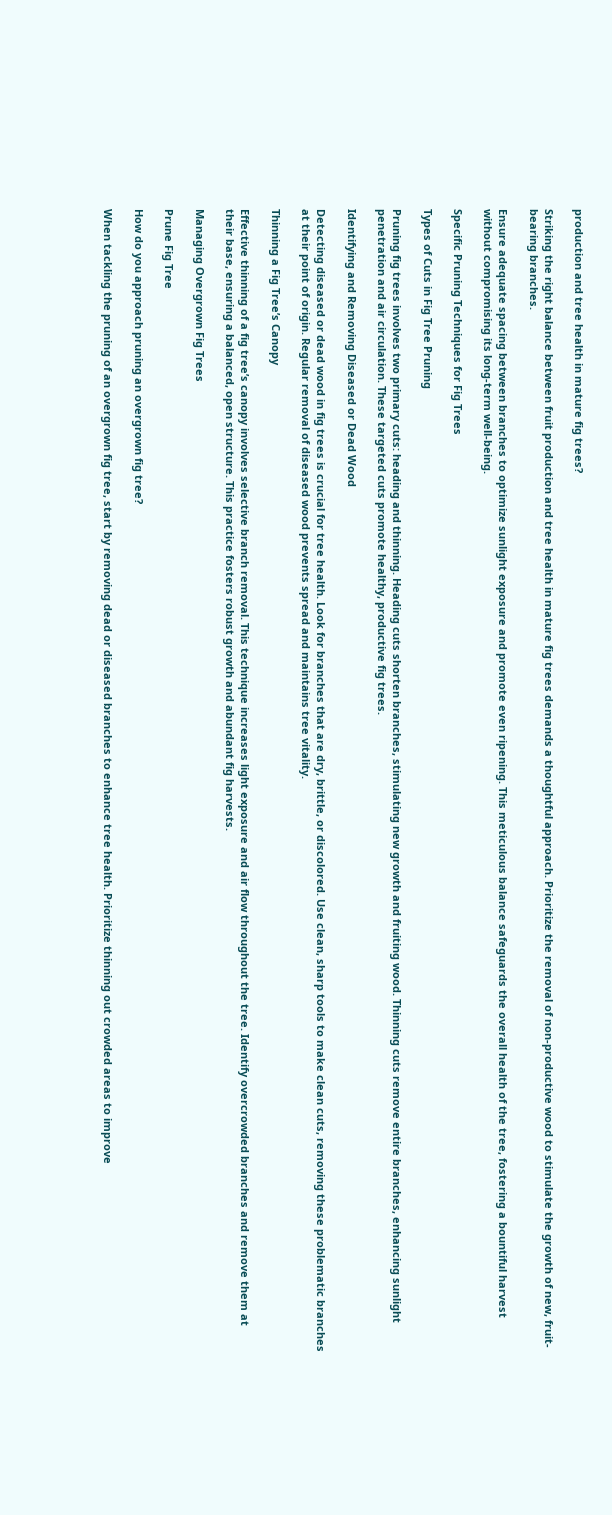production and tree health in mature fig trees?

Striking the right balance between fruit production and tree health in mature fig trees demands a thoughtful approach. Prioritize the removal of non-productive wood to stimulate the growth of new, fruit-bearing branches.

Ensure adequate spacing between branches to optimize sunlight exposure and promote even ripening. This meticulous balance safeguards the overall health of the tree, fostering a bountiful harvest without compromising its long-term well-being.

Specific Pruning Techniques for Fig Trees

Types of Cuts in Fig Tree Pruning

Pruning fig trees involves two primary cuts: heading and thinning. Heading cuts shorten branches, stimulating new growth and fruiting wood. Thinning cuts remove entire branches, enhancing sunlight penetration and air circulation. These targeted cuts promote healthy, productive fig trees.

Identifying and Removing Diseased or Dead Wood

Detecting diseased or dead wood in fig trees is crucial for tree health. Look for branches that are dry, brittle, or discolored. Use clean, sharp tools to make clean cuts, removing these problematic branches at their point of origin. Regular removal of diseased wood prevents spread and maintains tree vitality.

Thinning a Fig Tree’s Canopy

Effective thinning of a fig tree’s canopy involves selective branch removal. This technique increases light exposure and air flow throughout the tree. Identify overcrowded branches and remove them at their base, ensuring a balanced, open structure. This practice fosters robust growth and abundant fig harvests.

Managing Overgrown Fig Trees

Prune Fig Tree

How do you approach pruning an overgrown fig tree?

When tackling the pruning of an overgrown fig tree, start by removing dead or diseased branches to enhance tree health. Prioritize thinning out crowded areas to improve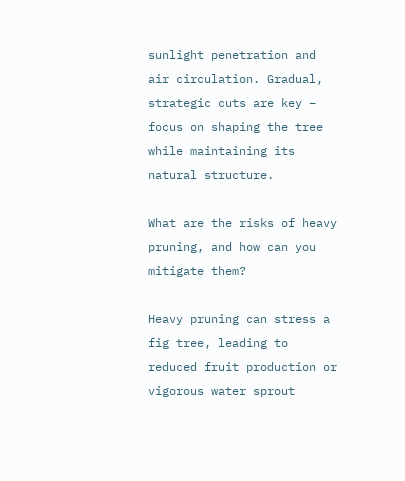sunlight penetration and air circulation. Gradual, strategic cuts are key – focus on shaping the tree while maintaining its natural structure.

What are the risks of heavy pruning, and how can you mitigate them?

Heavy pruning can stress a fig tree, leading to reduced fruit production or vigorous water sprout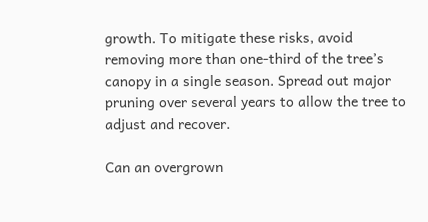growth. To mitigate these risks, avoid removing more than one-third of the tree’s canopy in a single season. Spread out major pruning over several years to allow the tree to adjust and recover.

Can an overgrown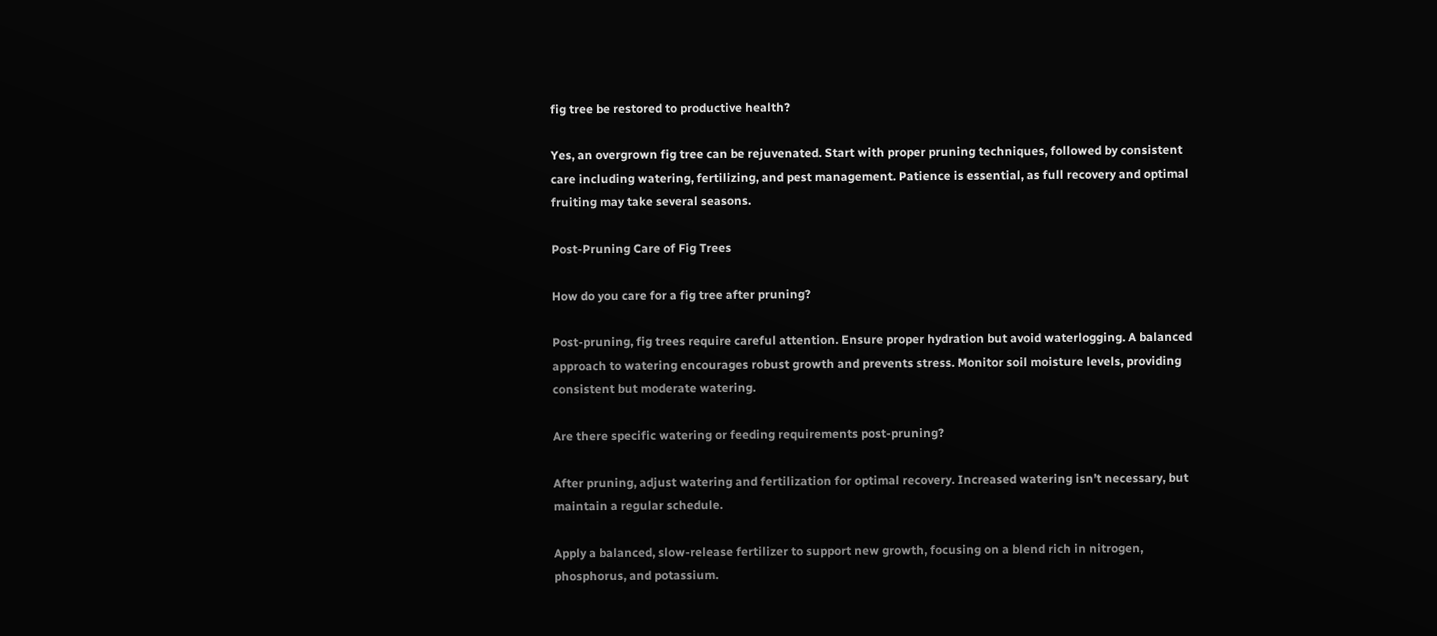fig tree be restored to productive health?

Yes, an overgrown fig tree can be rejuvenated. Start with proper pruning techniques, followed by consistent care including watering, fertilizing, and pest management. Patience is essential, as full recovery and optimal fruiting may take several seasons.

Post-Pruning Care of Fig Trees

How do you care for a fig tree after pruning?

Post-pruning, fig trees require careful attention. Ensure proper hydration but avoid waterlogging. A balanced approach to watering encourages robust growth and prevents stress. Monitor soil moisture levels, providing consistent but moderate watering.

Are there specific watering or feeding requirements post-pruning?

After pruning, adjust watering and fertilization for optimal recovery. Increased watering isn’t necessary, but maintain a regular schedule.

Apply a balanced, slow-release fertilizer to support new growth, focusing on a blend rich in nitrogen, phosphorus, and potassium.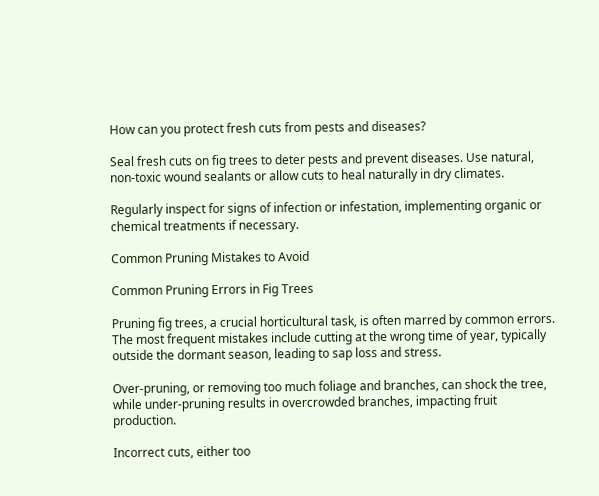How can you protect fresh cuts from pests and diseases?

Seal fresh cuts on fig trees to deter pests and prevent diseases. Use natural, non-toxic wound sealants or allow cuts to heal naturally in dry climates.

Regularly inspect for signs of infection or infestation, implementing organic or chemical treatments if necessary.

Common Pruning Mistakes to Avoid

Common Pruning Errors in Fig Trees

Pruning fig trees, a crucial horticultural task, is often marred by common errors. The most frequent mistakes include cutting at the wrong time of year, typically outside the dormant season, leading to sap loss and stress.

Over-pruning, or removing too much foliage and branches, can shock the tree, while under-pruning results in overcrowded branches, impacting fruit production.

Incorrect cuts, either too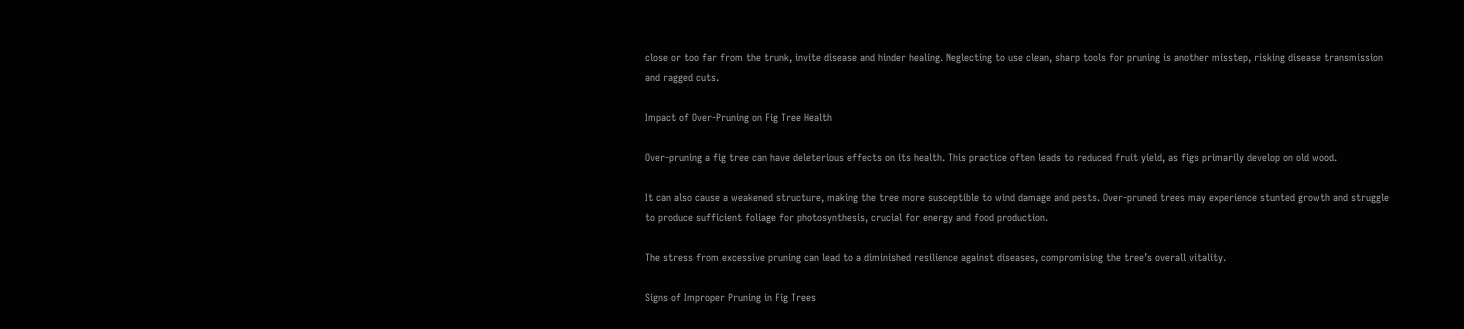close or too far from the trunk, invite disease and hinder healing. Neglecting to use clean, sharp tools for pruning is another misstep, risking disease transmission and ragged cuts.

Impact of Over-Pruning on Fig Tree Health

Over-pruning a fig tree can have deleterious effects on its health. This practice often leads to reduced fruit yield, as figs primarily develop on old wood.

It can also cause a weakened structure, making the tree more susceptible to wind damage and pests. Over-pruned trees may experience stunted growth and struggle to produce sufficient foliage for photosynthesis, crucial for energy and food production.

The stress from excessive pruning can lead to a diminished resilience against diseases, compromising the tree’s overall vitality.

Signs of Improper Pruning in Fig Trees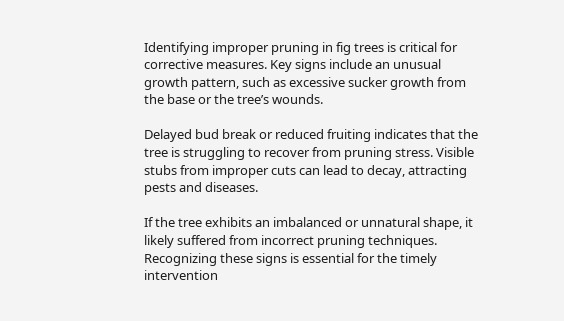Identifying improper pruning in fig trees is critical for corrective measures. Key signs include an unusual growth pattern, such as excessive sucker growth from the base or the tree’s wounds.

Delayed bud break or reduced fruiting indicates that the tree is struggling to recover from pruning stress. Visible stubs from improper cuts can lead to decay, attracting pests and diseases.

If the tree exhibits an imbalanced or unnatural shape, it likely suffered from incorrect pruning techniques. Recognizing these signs is essential for the timely intervention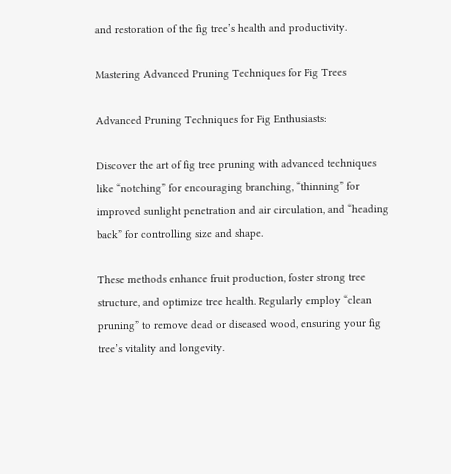and restoration of the fig tree’s health and productivity.

Mastering Advanced Pruning Techniques for Fig Trees

Advanced Pruning Techniques for Fig Enthusiasts:

Discover the art of fig tree pruning with advanced techniques like “notching” for encouraging branching, “thinning” for improved sunlight penetration and air circulation, and “heading back” for controlling size and shape.

These methods enhance fruit production, foster strong tree structure, and optimize tree health. Regularly employ “clean pruning” to remove dead or diseased wood, ensuring your fig tree’s vitality and longevity.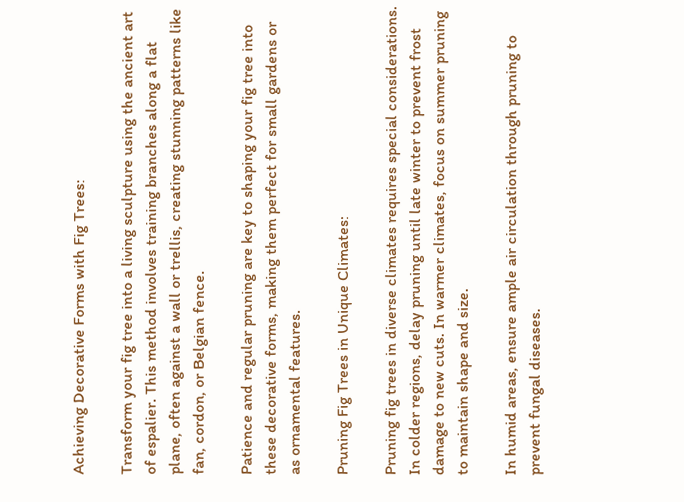Achieving Decorative Forms with Fig Trees:

Transform your fig tree into a living sculpture using the ancient art of espalier. This method involves training branches along a flat plane, often against a wall or trellis, creating stunning patterns like fan, cordon, or Belgian fence.

Patience and regular pruning are key to shaping your fig tree into these decorative forms, making them perfect for small gardens or as ornamental features.

Pruning Fig Trees in Unique Climates:

Pruning fig trees in diverse climates requires special considerations. In colder regions, delay pruning until late winter to prevent frost damage to new cuts. In warmer climates, focus on summer pruning to maintain shape and size.

In humid areas, ensure ample air circulation through pruning to prevent fungal diseases.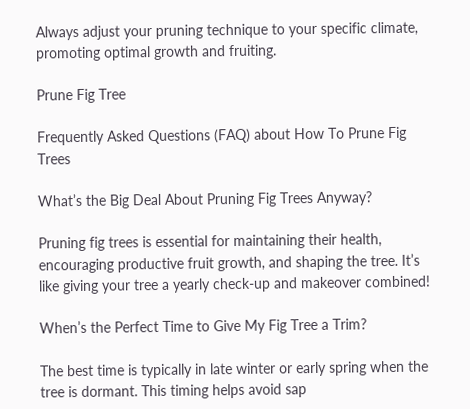Always adjust your pruning technique to your specific climate, promoting optimal growth and fruiting.

Prune Fig Tree

Frequently Asked Questions (FAQ) about How To Prune Fig Trees

What’s the Big Deal About Pruning Fig Trees Anyway?

Pruning fig trees is essential for maintaining their health, encouraging productive fruit growth, and shaping the tree. It’s like giving your tree a yearly check-up and makeover combined!

When’s the Perfect Time to Give My Fig Tree a Trim?

The best time is typically in late winter or early spring when the tree is dormant. This timing helps avoid sap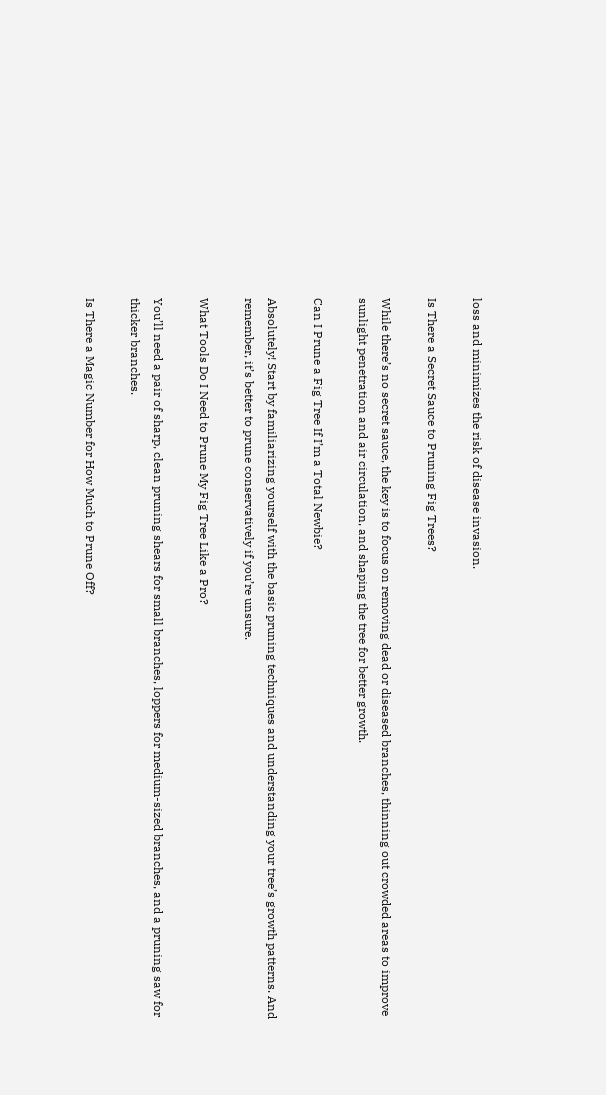loss and minimizes the risk of disease invasion.

Is There a Secret Sauce to Pruning Fig Trees?

While there’s no secret sauce, the key is to focus on removing dead or diseased branches, thinning out crowded areas to improve sunlight penetration and air circulation, and shaping the tree for better growth.

Can I Prune a Fig Tree If I’m a Total Newbie?

Absolutely! Start by familiarizing yourself with the basic pruning techniques and understanding your tree’s growth patterns. And remember, it’s better to prune conservatively if you’re unsure.

What Tools Do I Need to Prune My Fig Tree Like a Pro?

You’ll need a pair of sharp, clean pruning shears for small branches, loppers for medium-sized branches, and a pruning saw for thicker branches.

Is There a Magic Number for How Much to Prune Off?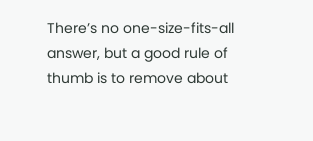There’s no one-size-fits-all answer, but a good rule of thumb is to remove about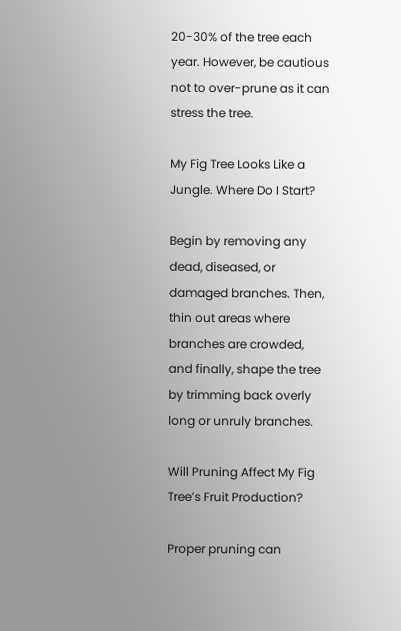20-30% of the tree each year. However, be cautious not to over-prune as it can stress the tree.

My Fig Tree Looks Like a Jungle. Where Do I Start?

Begin by removing any dead, diseased, or damaged branches. Then, thin out areas where branches are crowded, and finally, shape the tree by trimming back overly long or unruly branches.

Will Pruning Affect My Fig Tree’s Fruit Production?

Proper pruning can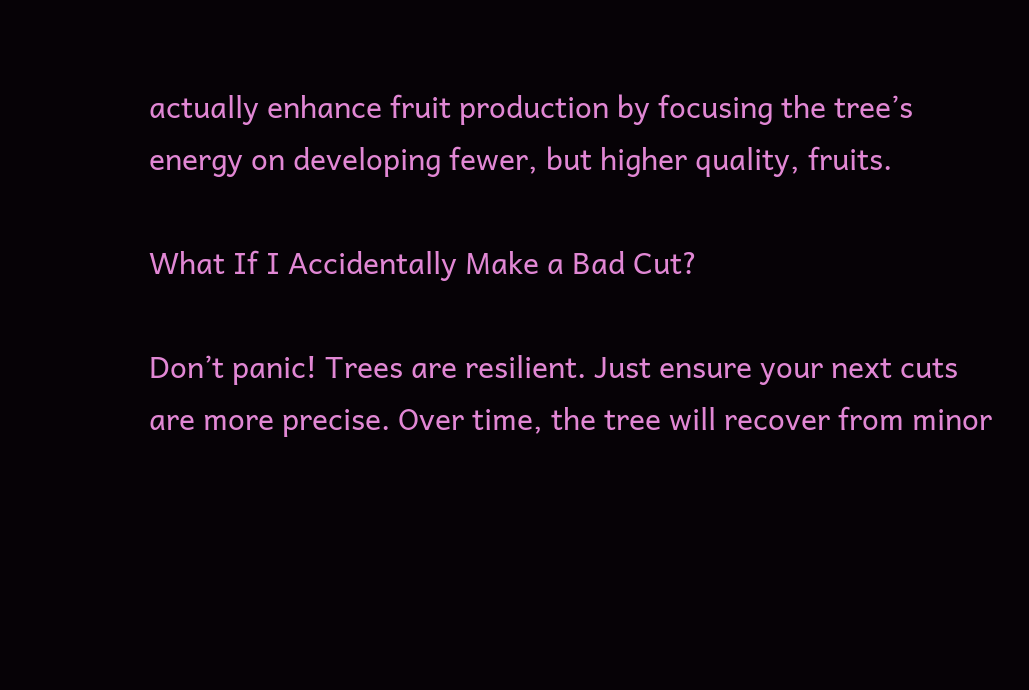actually enhance fruit production by focusing the tree’s energy on developing fewer, but higher quality, fruits.

What If I Accidentally Make a Bad Cut?

Don’t panic! Trees are resilient. Just ensure your next cuts are more precise. Over time, the tree will recover from minor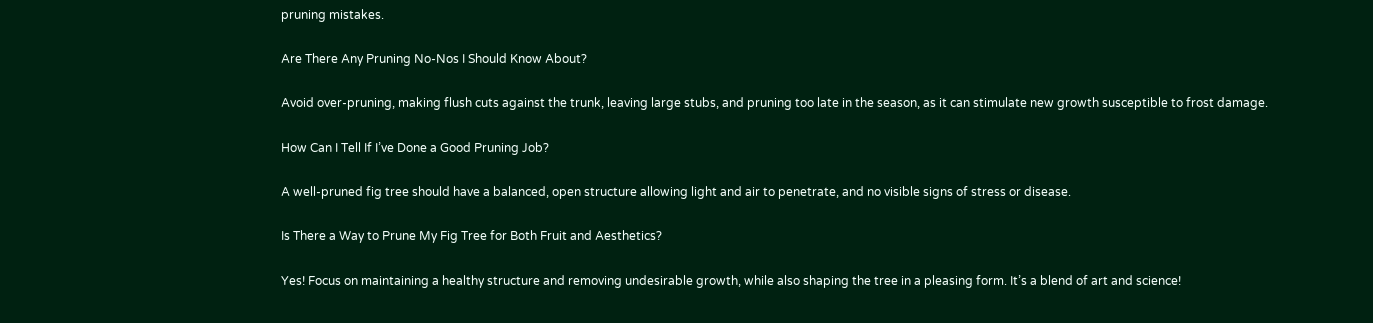pruning mistakes.

Are There Any Pruning No-Nos I Should Know About?

Avoid over-pruning, making flush cuts against the trunk, leaving large stubs, and pruning too late in the season, as it can stimulate new growth susceptible to frost damage.

How Can I Tell If I’ve Done a Good Pruning Job?

A well-pruned fig tree should have a balanced, open structure allowing light and air to penetrate, and no visible signs of stress or disease.

Is There a Way to Prune My Fig Tree for Both Fruit and Aesthetics?

Yes! Focus on maintaining a healthy structure and removing undesirable growth, while also shaping the tree in a pleasing form. It’s a blend of art and science!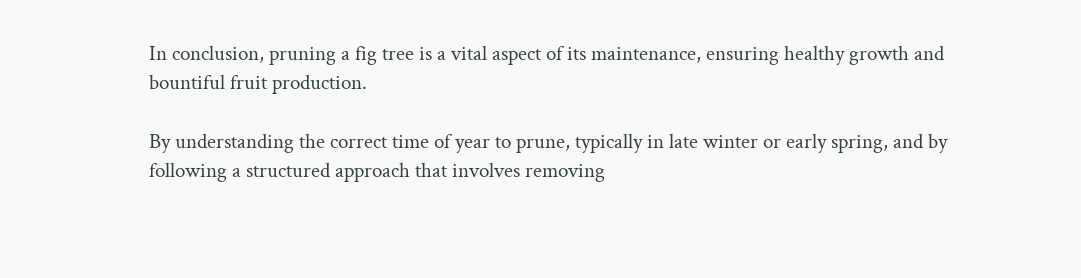In conclusion, pruning a fig tree is a vital aspect of its maintenance, ensuring healthy growth and bountiful fruit production.

By understanding the correct time of year to prune, typically in late winter or early spring, and by following a structured approach that involves removing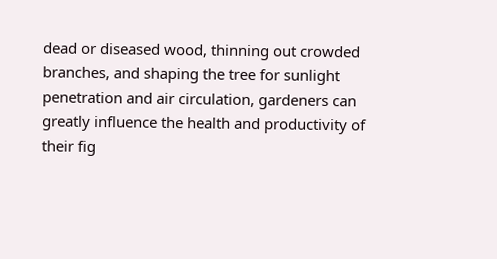dead or diseased wood, thinning out crowded branches, and shaping the tree for sunlight penetration and air circulation, gardeners can greatly influence the health and productivity of their fig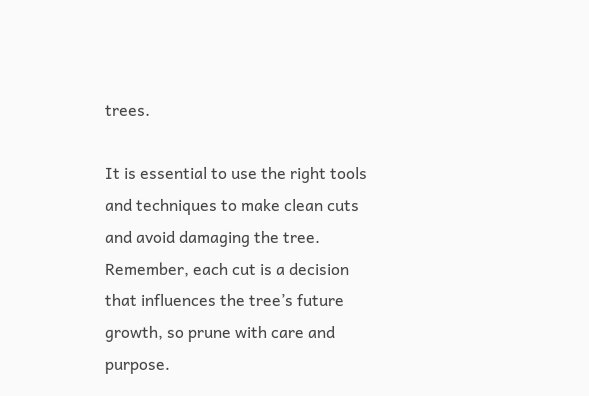trees.

It is essential to use the right tools and techniques to make clean cuts and avoid damaging the tree. Remember, each cut is a decision that influences the tree’s future growth, so prune with care and purpose.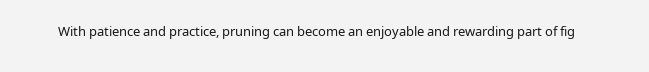With patience and practice, pruning can become an enjoyable and rewarding part of fig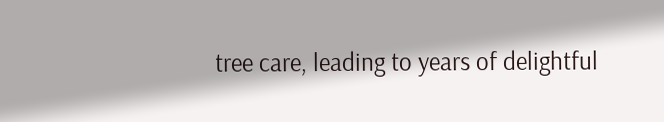tree care, leading to years of delightful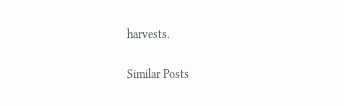harvests.

Similar Posts